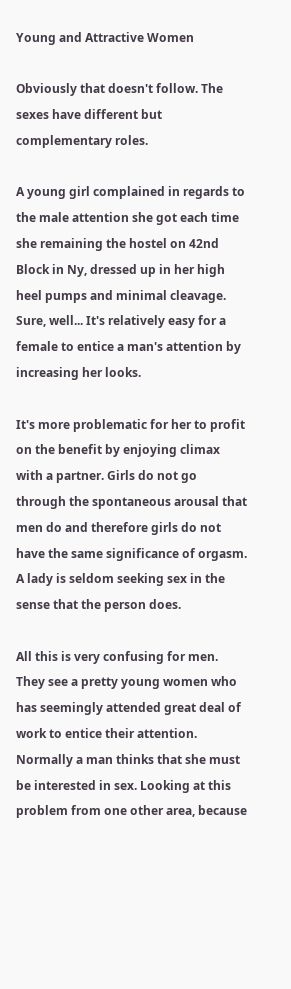Young and Attractive Women

Obviously that doesn't follow. The sexes have different but complementary roles.

A young girl complained in regards to the male attention she got each time she remaining the hostel on 42nd Block in Ny, dressed up in her high heel pumps and minimal cleavage. Sure, well... It's relatively easy for a female to entice a man's attention by increasing her looks.

It's more problematic for her to profit on the benefit by enjoying climax with a partner. Girls do not go through the spontaneous arousal that men do and therefore girls do not have the same significance of orgasm. A lady is seldom seeking sex in the sense that the person does.

All this is very confusing for men. They see a pretty young women who has seemingly attended great deal of work to entice their attention. Normally a man thinks that she must be interested in sex. Looking at this problem from one other area, because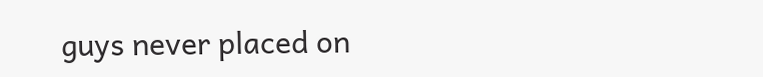guys never placed on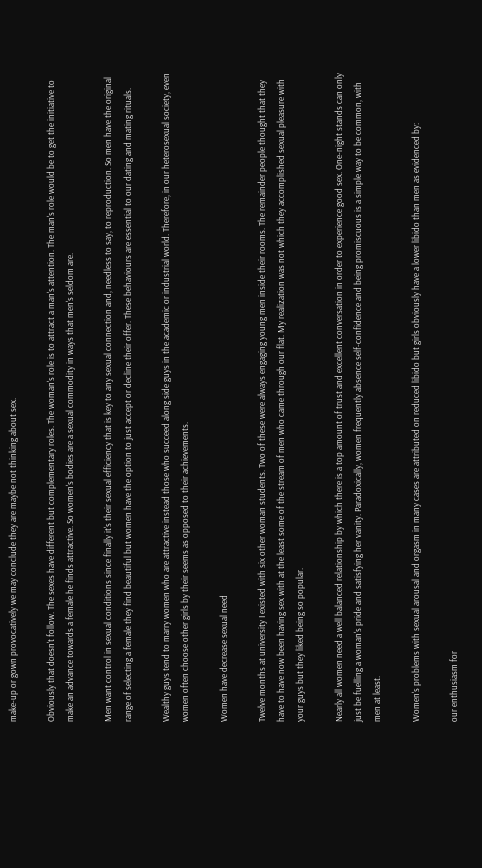make-up or gown provocatively we may conclude they are maybe not thinking about sex.

Obviously that doesn't follow. The sexes have different but complementary roles. The woman's role is to attract a man's attention. The man's role would be to get the initiative to make an advance towards a female he finds attractive. So women's bodies are a sexual commodity in ways that men's seldom are.

Men want control in sexual conditions since finally it's their sexual efficiency that is key to any sexual connection and, needless to say, to reproduction. So men have the original range of selecting a female they find beautiful but women have the option to just accept or decline their offer. These behaviours are essential to our dating and mating rituals.

Wealthy guys tend to marry women who are attractive instead those who succeed along side guys in the academic or industrial world. Therefore, in our heterosexual society, even women often choose other girls by their seems as opposed to their achievements.

Women have decrease sexual need

Twelve months at university I existed with six other woman students. Two of these were always engaging young men inside their rooms. The remainder people thought that they have to have now been having sex with at the least some of the stream of men who came through our flat. My realization was not which they accomplished sexual pleasure with your guys but they liked being so popular.

Nearly all women need a well balanced relationship by which there is a top amount of trust and excellent conversation in order to experience good sex. One-night stands can only just be fuelling a woman's pride and satisfying her vanity. Paradoxically, women frequently absence self-confidence and being promiscuous is a simple way to be common, with men at least.

Women's problems with sexual arousal and orgasm in many cases are attributed on reduced libido but girls obviously have a lower libido than men as evidenced by:

our enthusiasm for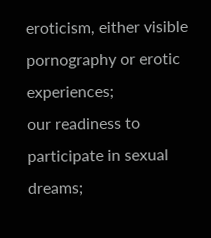eroticism, either visible pornography or erotic experiences;
our readiness to participate in sexual dreams;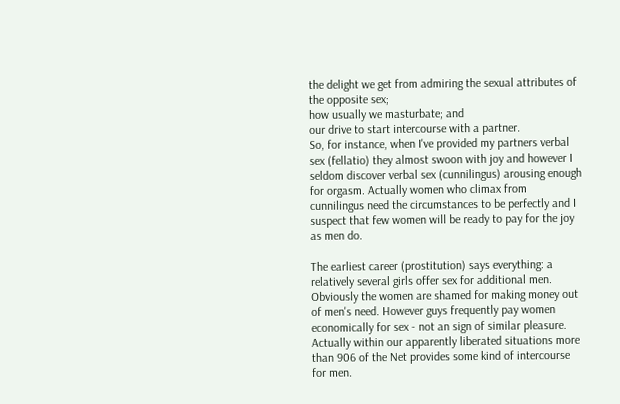the delight we get from admiring the sexual attributes of the opposite sex;
how usually we masturbate; and
our drive to start intercourse with a partner.
So, for instance, when I've provided my partners verbal sex (fellatio) they almost swoon with joy and however I seldom discover verbal sex (cunnilingus) arousing enough for orgasm. Actually women who climax from cunnilingus need the circumstances to be perfectly and I suspect that few women will be ready to pay for the joy as men do.

The earliest career (prostitution) says everything: a relatively several girls offer sex for additional men. Obviously the women are shamed for making money out of men's need. However guys frequently pay women economically for sex - not an sign of similar pleasure. Actually within our apparently liberated situations more than 906 of the Net provides some kind of intercourse for men.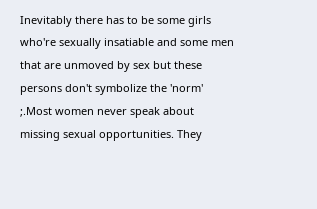Inevitably there has to be some girls who're sexually insatiable and some men that are unmoved by sex but these persons don't symbolize the 'norm' ;.Most women never speak about missing sexual opportunities. They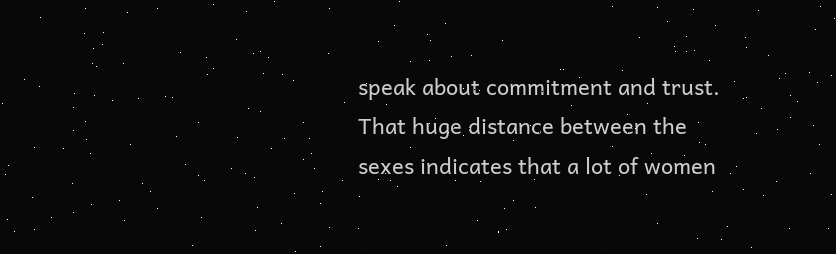speak about commitment and trust. That huge distance between the sexes indicates that a lot of women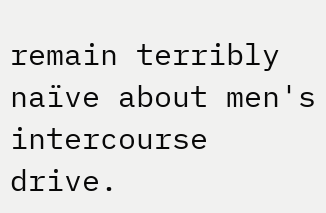remain terribly naïve about men's intercourse drive.